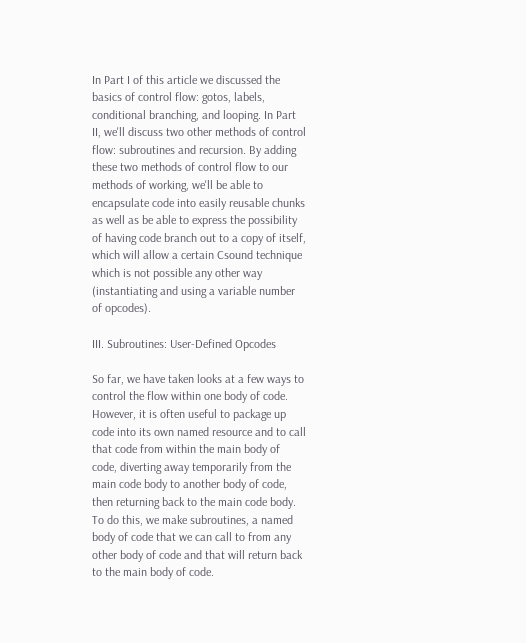In Part I of this article we discussed the basics of control flow: gotos, labels, conditional branching, and looping. In Part II, we'll discuss two other methods of control flow: subroutines and recursion. By adding these two methods of control flow to our methods of working, we'll be able to encapsulate code into easily reusable chunks as well as be able to express the possibility of having code branch out to a copy of itself, which will allow a certain Csound technique which is not possible any other way (instantiating and using a variable number of opcodes).

III. Subroutines: User-Defined Opcodes

So far, we have taken looks at a few ways to control the flow within one body of code. However, it is often useful to package up code into its own named resource and to call that code from within the main body of code, diverting away temporarily from the main code body to another body of code, then returning back to the main code body. To do this, we make subroutines, a named body of code that we can call to from any other body of code and that will return back to the main body of code.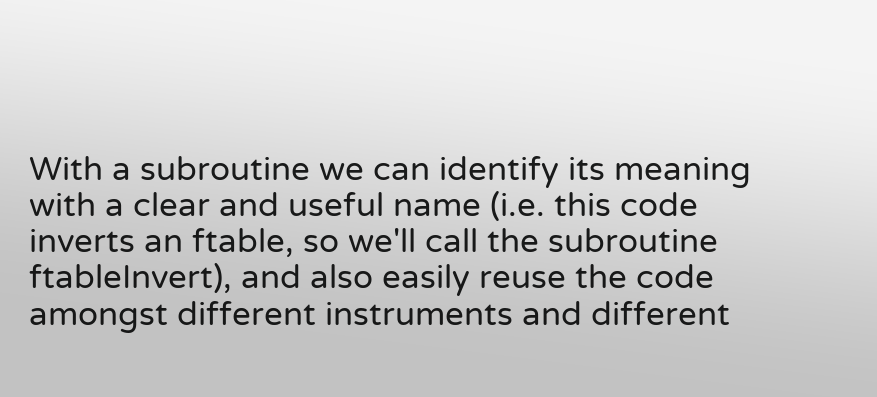With a subroutine we can identify its meaning with a clear and useful name (i.e. this code inverts an ftable, so we'll call the subroutine ftableInvert), and also easily reuse the code amongst different instruments and different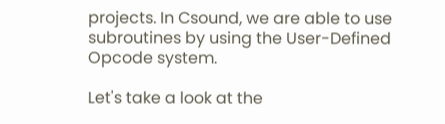projects. In Csound, we are able to use subroutines by using the User-Defined Opcode system.

Let's take a look at the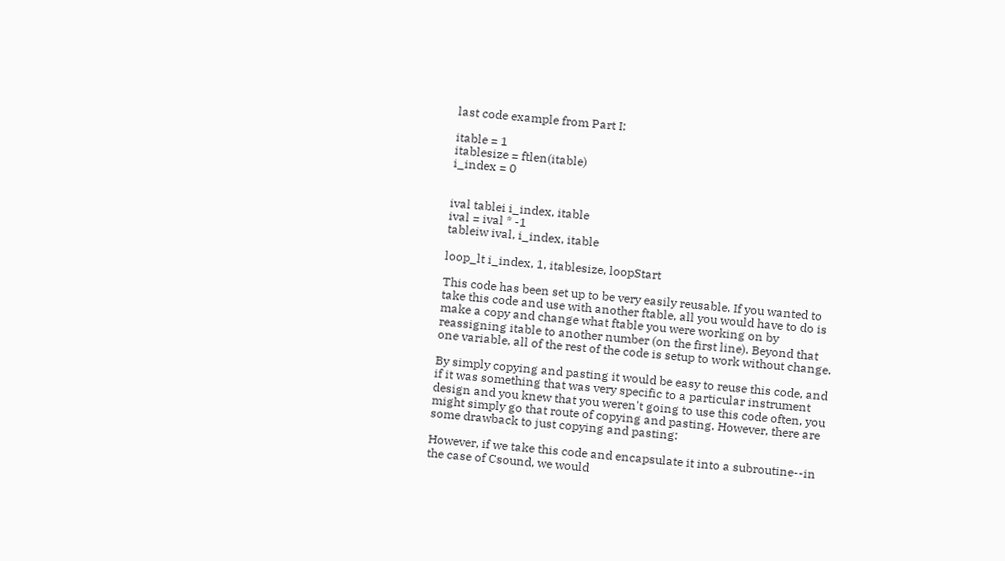last code example from Part I:

itable = 1
itablesize = ftlen(itable)
i_index = 0


ival tablei i_index, itable
ival = ival * -1
tableiw ival, i_index, itable

loop_lt i_index, 1, itablesize, loopStart

This code has been set up to be very easily reusable. If you wanted to take this code and use with another ftable, all you would have to do is make a copy and change what ftable you were working on by reassigning itable to another number (on the first line). Beyond that one variable, all of the rest of the code is setup to work without change.

By simply copying and pasting it would be easy to reuse this code, and if it was something that was very specific to a particular instrument design and you knew that you weren't going to use this code often, you might simply go that route of copying and pasting. However, there are some drawback to just copying and pasting:

However, if we take this code and encapsulate it into a subroutine--in the case of Csound, we would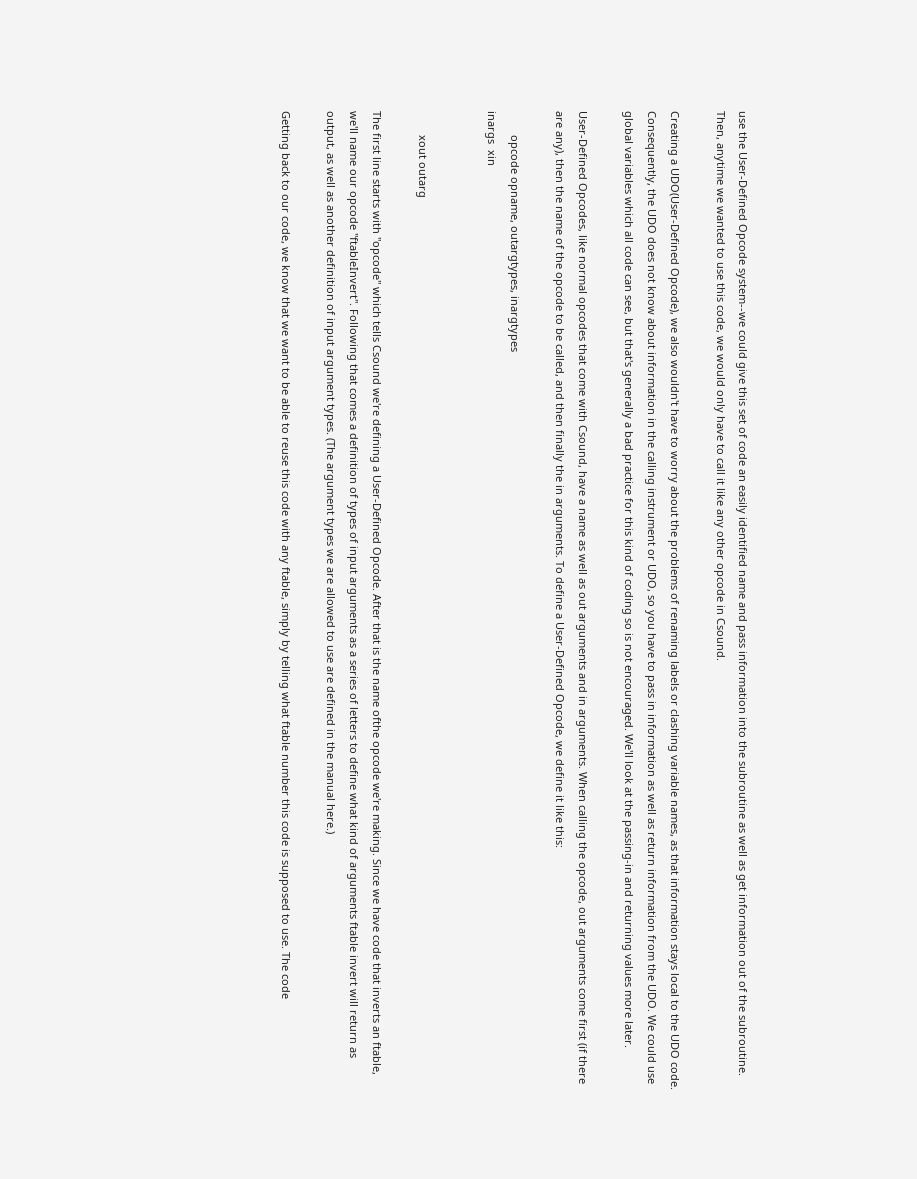use the User-Defined Opcode system--we could give this set of code an easily identified name and pass information into the subroutine as well as get information out of the subroutine. Then, anytime we wanted to use this code, we would only have to call it like any other opcode in Csound.

Creating a UDO(User-Defined Opcode), we also wouldn't have to worry about the problems of renaming labels or clashing variable names, as that information stays local to the UDO code. Consequently, the UDO does not know about information in the calling instrument or UDO, so you have to pass in information as well as return information from the UDO. We could use global variables which all code can see, but that's generally a bad practice for this kind of coding so is not encouraged. We'll look at the passing-in and returning values more later.

User-Defined Opcodes, like normal opcodes that come with Csound, have a name as well as out arguments and in arguments. When calling the opcode, out arguments come first (if there are any), then the name of the opcode to be called, and then finally the in arguments. To define a User-Defined Opcode, we define it like this:

        opcode opname, outargtypes, inargtypes
inargs  xin


        xout outarg

The first line starts with "opcode" which tells Csound we're defining a User-Defined Opcode. After that is the name ofthe opcode we're making. Since we have code that inverts an ftable, we'll name our opcode "ftableInvert". Following that comes a definition of types of input arguments as a series of letters to define what kind of arguments ftable invert will return as output, as well as another definition of input argument types. (The argument types we are allowed to use are defined in the manual here.)

Getting back to our code, we know that we want to be able to reuse this code with any ftable, simply by telling what ftable number this code is supposed to use. The code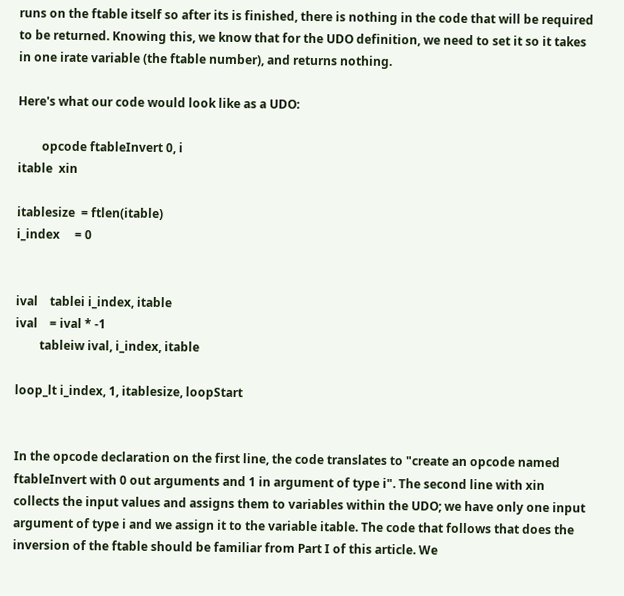runs on the ftable itself so after its is finished, there is nothing in the code that will be required to be returned. Knowing this, we know that for the UDO definition, we need to set it so it takes in one irate variable (the ftable number), and returns nothing.

Here's what our code would look like as a UDO:

        opcode ftableInvert 0, i
itable  xin

itablesize  = ftlen(itable)
i_index     = 0


ival    tablei i_index, itable
ival    = ival * -1
        tableiw ival, i_index, itable

loop_lt i_index, 1, itablesize, loopStart


In the opcode declaration on the first line, the code translates to "create an opcode named ftableInvert with 0 out arguments and 1 in argument of type i". The second line with xin collects the input values and assigns them to variables within the UDO; we have only one input argument of type i and we assign it to the variable itable. The code that follows that does the inversion of the ftable should be familiar from Part I of this article. We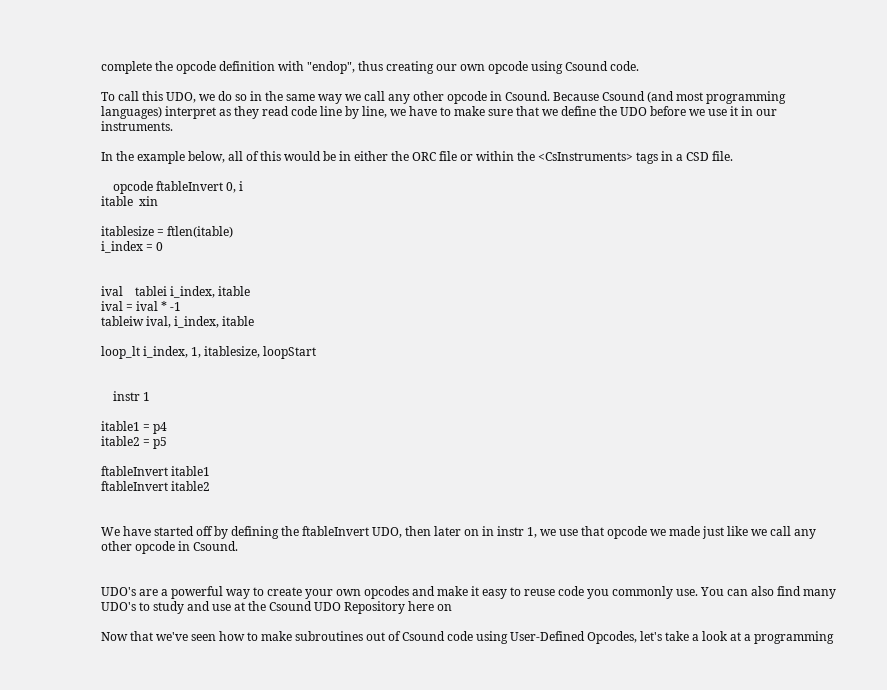complete the opcode definition with "endop", thus creating our own opcode using Csound code.

To call this UDO, we do so in the same way we call any other opcode in Csound. Because Csound (and most programming languages) interpret as they read code line by line, we have to make sure that we define the UDO before we use it in our instruments.

In the example below, all of this would be in either the ORC file or within the <CsInstruments> tags in a CSD file.

    opcode ftableInvert 0, i
itable  xin

itablesize = ftlen(itable)
i_index = 0


ival    tablei i_index, itable
ival = ival * -1
tableiw ival, i_index, itable

loop_lt i_index, 1, itablesize, loopStart


    instr 1

itable1 = p4
itable2 = p5

ftableInvert itable1
ftableInvert itable2


We have started off by defining the ftableInvert UDO, then later on in instr 1, we use that opcode we made just like we call any other opcode in Csound.


UDO's are a powerful way to create your own opcodes and make it easy to reuse code you commonly use. You can also find many UDO's to study and use at the Csound UDO Repository here on

Now that we've seen how to make subroutines out of Csound code using User-Defined Opcodes, let's take a look at a programming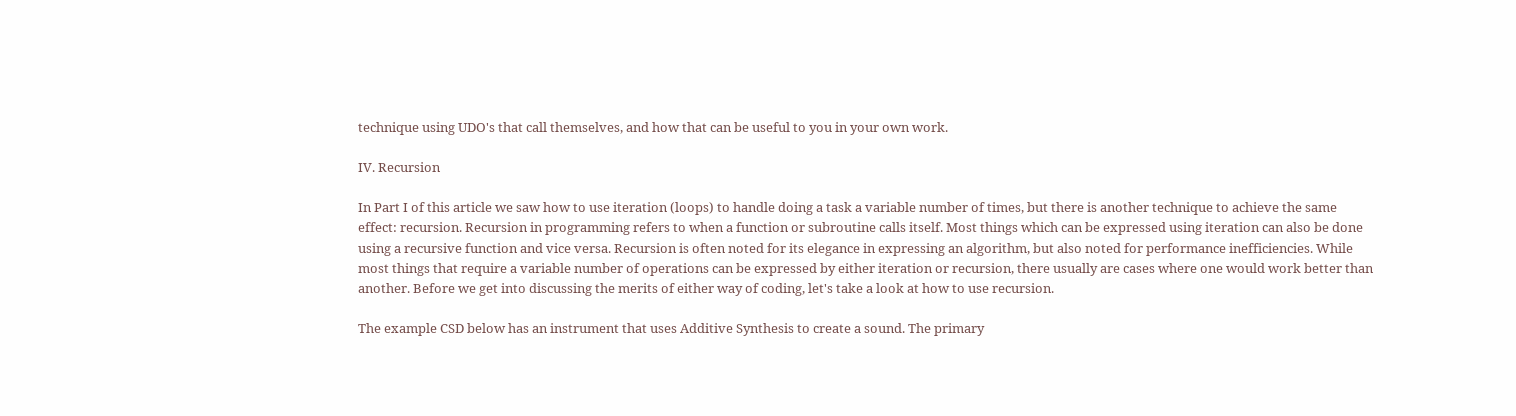technique using UDO's that call themselves, and how that can be useful to you in your own work.

IV. Recursion

In Part I of this article we saw how to use iteration (loops) to handle doing a task a variable number of times, but there is another technique to achieve the same effect: recursion. Recursion in programming refers to when a function or subroutine calls itself. Most things which can be expressed using iteration can also be done using a recursive function and vice versa. Recursion is often noted for its elegance in expressing an algorithm, but also noted for performance inefficiencies. While most things that require a variable number of operations can be expressed by either iteration or recursion, there usually are cases where one would work better than another. Before we get into discussing the merits of either way of coding, let's take a look at how to use recursion.

The example CSD below has an instrument that uses Additive Synthesis to create a sound. The primary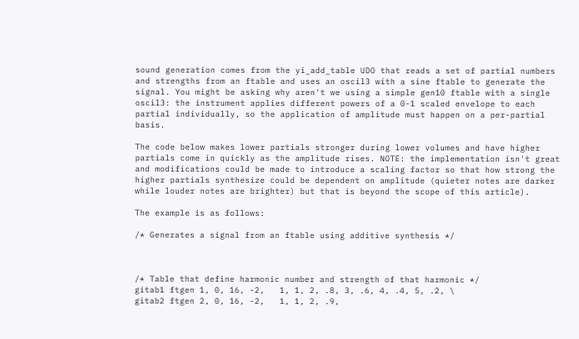sound generation comes from the yi_add_table UDO that reads a set of partial numbers and strengths from an ftable and uses an oscil3 with a sine ftable to generate the signal. You might be asking why aren't we using a simple gen10 ftable with a single oscil3: the instrument applies different powers of a 0-1 scaled envelope to each partial individually, so the application of amplitude must happen on a per-partial basis.

The code below makes lower partials stronger during lower volumes and have higher partials come in quickly as the amplitude rises. NOTE: the implementation isn't great and modifications could be made to introduce a scaling factor so that how strong the higher partials synthesize could be dependent on amplitude (quieter notes are darker while louder notes are brighter) but that is beyond the scope of this article).

The example is as follows:

/* Generates a signal from an ftable using additive synthesis */



/* Table that define harmonic number and strength of that harmonic */
gitab1 ftgen 1, 0, 16, -2,   1, 1, 2, .8, 3, .6, 4, .4, 5, .2, \
gitab2 ftgen 2, 0, 16, -2,   1, 1, 2, .9,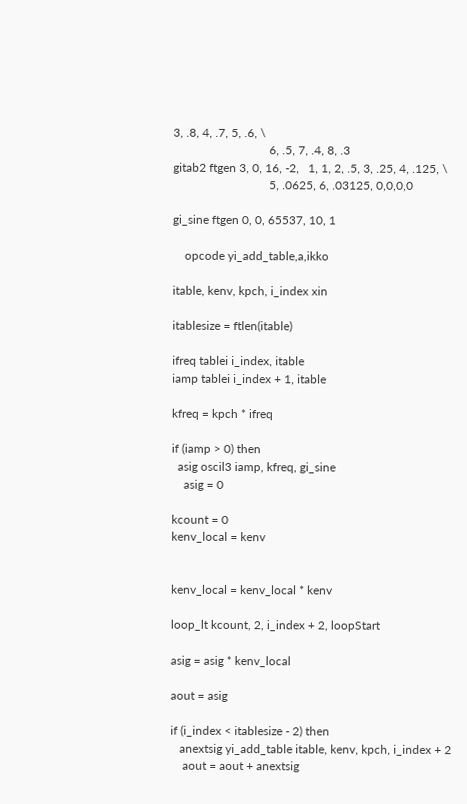3, .8, 4, .7, 5, .6, \
                                6, .5, 7, .4, 8, .3
gitab2 ftgen 3, 0, 16, -2,   1, 1, 2, .5, 3, .25, 4, .125, \
                                5, .0625, 6, .03125, 0,0,0,0

gi_sine ftgen 0, 0, 65537, 10, 1

    opcode yi_add_table,a,ikko

itable, kenv, kpch, i_index xin

itablesize = ftlen(itable)

ifreq tablei i_index, itable
iamp tablei i_index + 1, itable

kfreq = kpch * ifreq

if (iamp > 0) then
  asig oscil3 iamp, kfreq, gi_sine
    asig = 0

kcount = 0
kenv_local = kenv


kenv_local = kenv_local * kenv

loop_lt kcount, 2, i_index + 2, loopStart

asig = asig * kenv_local

aout = asig

if (i_index < itablesize - 2) then
   anextsig yi_add_table itable, kenv, kpch, i_index + 2
    aout = aout + anextsig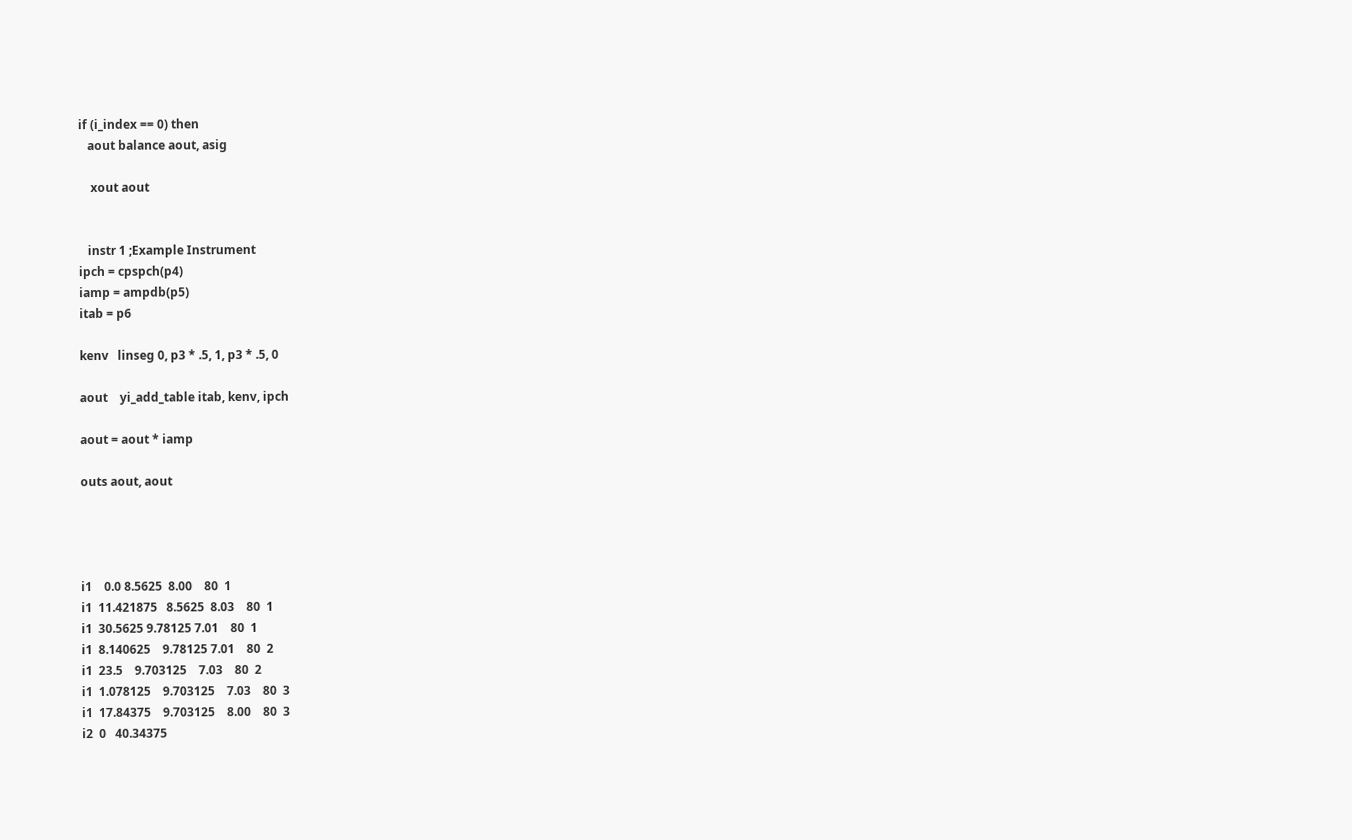if (i_index == 0) then
   aout balance aout, asig

    xout aout


   instr 1 ;Example Instrument
ipch = cpspch(p4)
iamp = ampdb(p5)
itab = p6

kenv   linseg 0, p3 * .5, 1, p3 * .5, 0

aout    yi_add_table itab, kenv, ipch

aout = aout * iamp

outs aout, aout




i1    0.0 8.5625  8.00    80  1
i1  11.421875   8.5625  8.03    80  1
i1  30.5625 9.78125 7.01    80  1
i1  8.140625    9.78125 7.01    80  2
i1  23.5    9.703125    7.03    80  2
i1  1.078125    9.703125    7.03    80  3
i1  17.84375    9.703125    8.00    80  3
i2  0   40.34375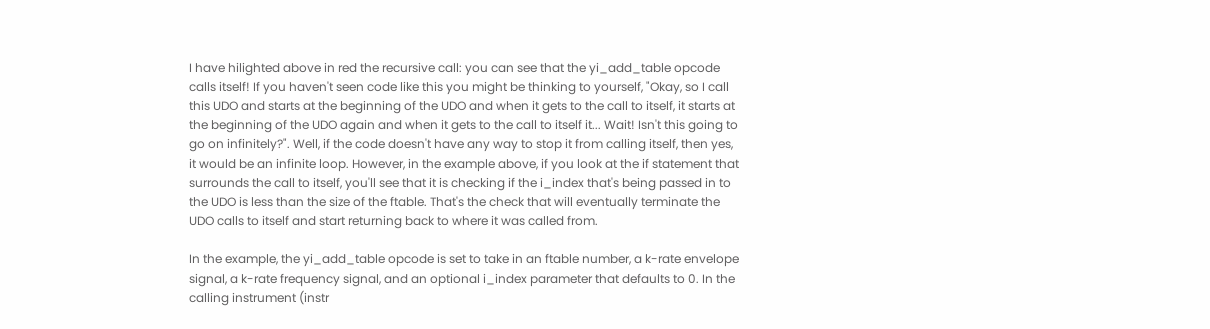I have hilighted above in red the recursive call: you can see that the yi_add_table opcode calls itself! If you haven't seen code like this you might be thinking to yourself, "Okay, so I call this UDO and starts at the beginning of the UDO and when it gets to the call to itself, it starts at the beginning of the UDO again and when it gets to the call to itself it... Wait! Isn't this going to go on infinitely?". Well, if the code doesn't have any way to stop it from calling itself, then yes, it would be an infinite loop. However, in the example above, if you look at the if statement that surrounds the call to itself, you'll see that it is checking if the i_index that's being passed in to the UDO is less than the size of the ftable. That's the check that will eventually terminate the UDO calls to itself and start returning back to where it was called from.

In the example, the yi_add_table opcode is set to take in an ftable number, a k-rate envelope signal, a k-rate frequency signal, and an optional i_index parameter that defaults to 0. In the calling instrument (instr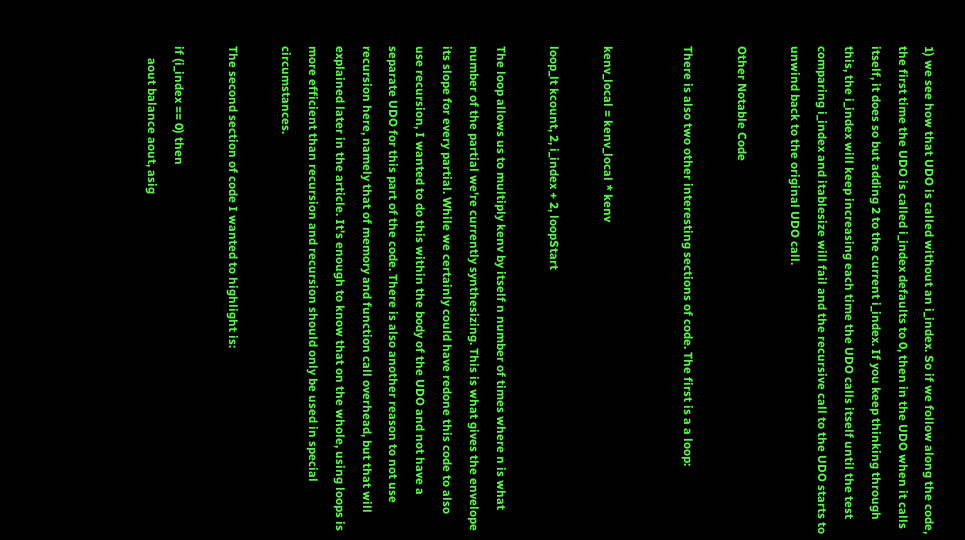1) we see how that UDO is called without an i_index. So if we follow along the code, the first time the UDO is called i_index defaults to 0, then in the UDO when it calls itself, it does so but adding 2 to the current i_index. If you keep thinking through this, the i_index will keep increasing each time the UDO calls itself until the test comparing i_index and itablesize will fail and the recursive call to the UDO starts to unwind back to the original UDO call.

Other Notable Code

There is also two other interesting sections of code. The first is a a loop:


kenv_local = kenv_local * kenv

loop_lt kcount, 2, i_index + 2, loopStart

The loop allows us to multiply kenv by itself n number of times where n is what number of the partial we're currently synthesizing. This is what gives the envelope its slope for every partial. While we certainly could have redone this code to also use recursion, I wanted to do this within the body of the UDO and not have a separate UDO for this part of the code. There is also another reason to not use recursion here, namely that of memory and function call overhead, but that will explained later in the article. It's enough to know that on the whole, using loops is more efficient than recursion and recursion should only be used in special circumstances.

The second section of code I wanted to highlight is:

if (i_index == 0) then
    aout balance aout, asig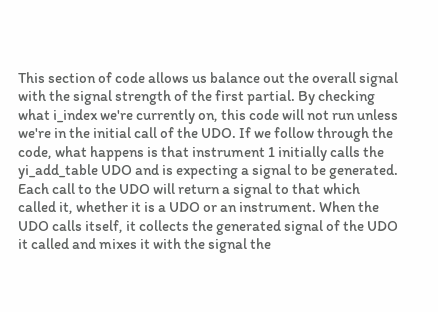This section of code allows us balance out the overall signal with the signal strength of the first partial. By checking what i_index we're currently on, this code will not run unless we're in the initial call of the UDO. If we follow through the code, what happens is that instrument 1 initially calls the yi_add_table UDO and is expecting a signal to be generated. Each call to the UDO will return a signal to that which called it, whether it is a UDO or an instrument. When the UDO calls itself, it collects the generated signal of the UDO it called and mixes it with the signal the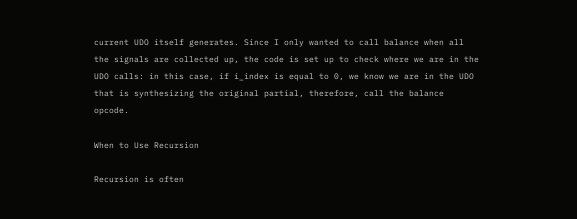current UDO itself generates. Since I only wanted to call balance when all the signals are collected up, the code is set up to check where we are in the UDO calls: in this case, if i_index is equal to 0, we know we are in the UDO that is synthesizing the original partial, therefore, call the balance opcode.

When to Use Recursion

Recursion is often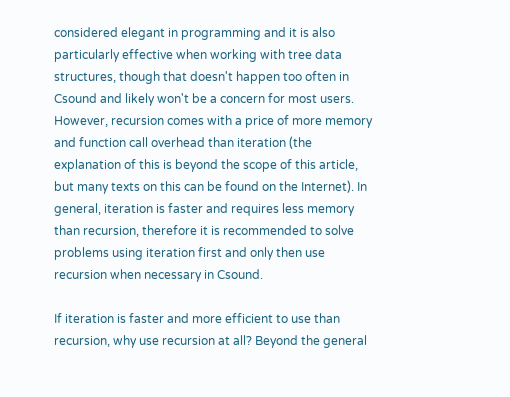considered elegant in programming and it is also particularly effective when working with tree data structures, though that doesn't happen too often in Csound and likely won't be a concern for most users. However, recursion comes with a price of more memory and function call overhead than iteration (the explanation of this is beyond the scope of this article, but many texts on this can be found on the Internet). In general, iteration is faster and requires less memory than recursion, therefore it is recommended to solve problems using iteration first and only then use recursion when necessary in Csound.

If iteration is faster and more efficient to use than recursion, why use recursion at all? Beyond the general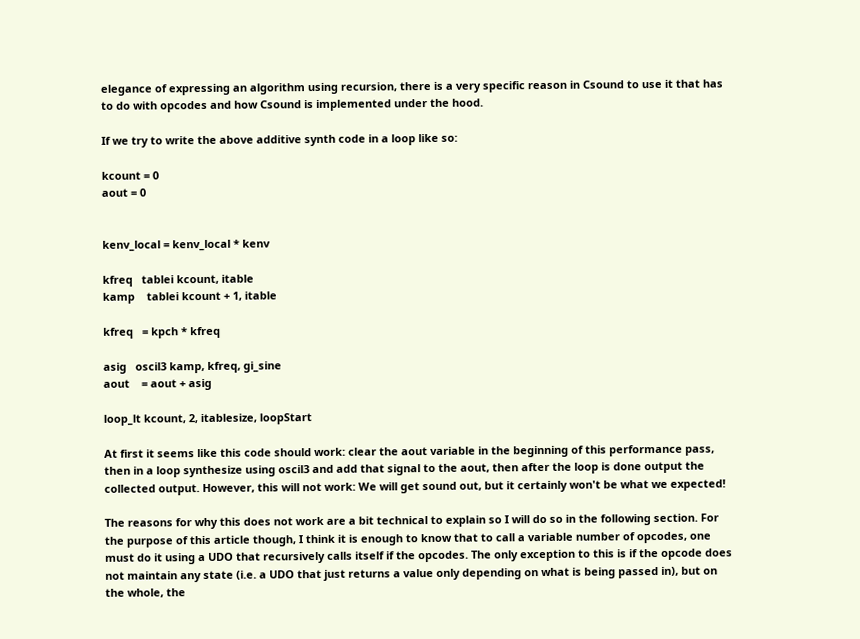elegance of expressing an algorithm using recursion, there is a very specific reason in Csound to use it that has to do with opcodes and how Csound is implemented under the hood.

If we try to write the above additive synth code in a loop like so:

kcount = 0
aout = 0


kenv_local = kenv_local * kenv

kfreq   tablei kcount, itable
kamp    tablei kcount + 1, itable

kfreq   = kpch * kfreq

asig   oscil3 kamp, kfreq, gi_sine
aout    = aout + asig

loop_lt kcount, 2, itablesize, loopStart

At first it seems like this code should work: clear the aout variable in the beginning of this performance pass, then in a loop synthesize using oscil3 and add that signal to the aout, then after the loop is done output the collected output. However, this will not work: We will get sound out, but it certainly won't be what we expected!

The reasons for why this does not work are a bit technical to explain so I will do so in the following section. For the purpose of this article though, I think it is enough to know that to call a variable number of opcodes, one must do it using a UDO that recursively calls itself if the opcodes. The only exception to this is if the opcode does not maintain any state (i.e. a UDO that just returns a value only depending on what is being passed in), but on the whole, the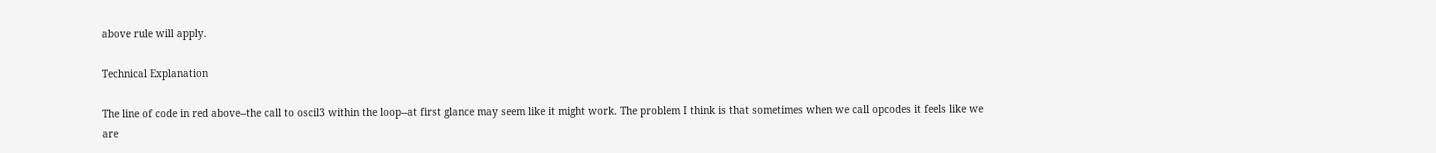above rule will apply.

Technical Explanation

The line of code in red above--the call to oscil3 within the loop--at first glance may seem like it might work. The problem I think is that sometimes when we call opcodes it feels like we are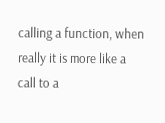calling a function, when really it is more like a call to a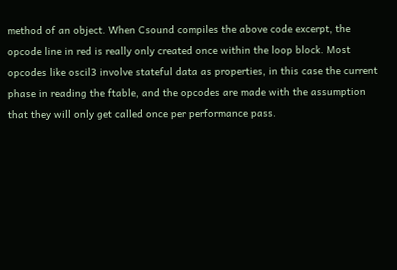method of an object. When Csound compiles the above code excerpt, the opcode line in red is really only created once within the loop block. Most opcodes like oscil3 involve stateful data as properties, in this case the current phase in reading the ftable, and the opcodes are made with the assumption that they will only get called once per performance pass.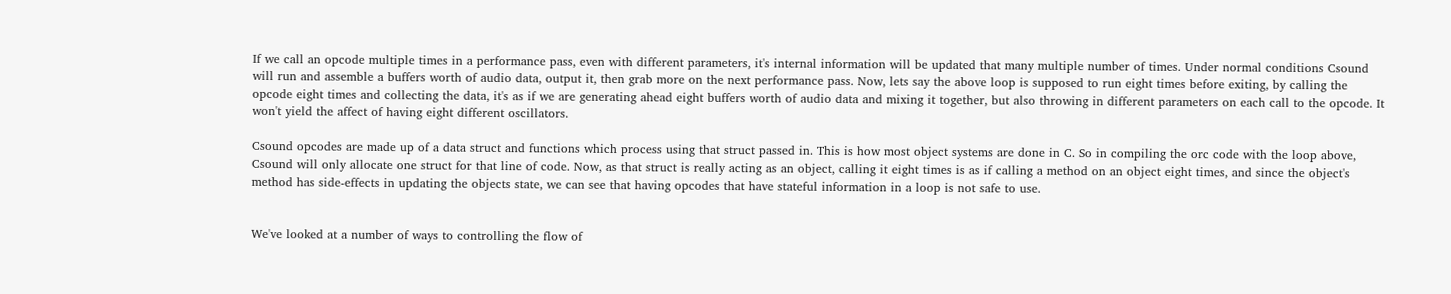If we call an opcode multiple times in a performance pass, even with different parameters, it's internal information will be updated that many multiple number of times. Under normal conditions Csound will run and assemble a buffers worth of audio data, output it, then grab more on the next performance pass. Now, lets say the above loop is supposed to run eight times before exiting, by calling the opcode eight times and collecting the data, it's as if we are generating ahead eight buffers worth of audio data and mixing it together, but also throwing in different parameters on each call to the opcode. It won't yield the affect of having eight different oscillators.

Csound opcodes are made up of a data struct and functions which process using that struct passed in. This is how most object systems are done in C. So in compiling the orc code with the loop above, Csound will only allocate one struct for that line of code. Now, as that struct is really acting as an object, calling it eight times is as if calling a method on an object eight times, and since the object's method has side-effects in updating the objects state, we can see that having opcodes that have stateful information in a loop is not safe to use.


We've looked at a number of ways to controlling the flow of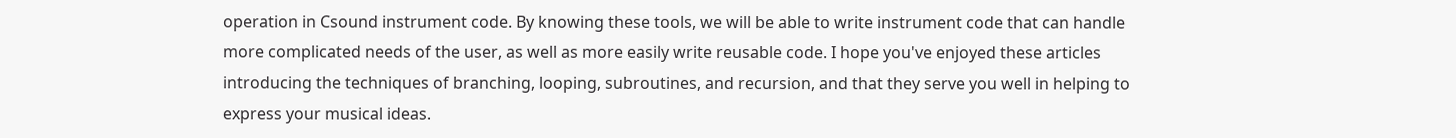operation in Csound instrument code. By knowing these tools, we will be able to write instrument code that can handle more complicated needs of the user, as well as more easily write reusable code. I hope you've enjoyed these articles introducing the techniques of branching, looping, subroutines, and recursion, and that they serve you well in helping to express your musical ideas.